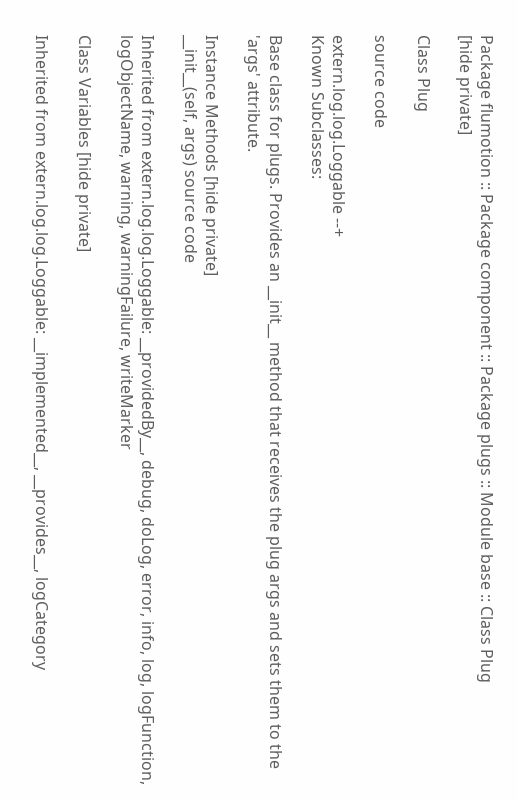Package flumotion :: Package component :: Package plugs :: Module base :: Class Plug
[hide private]

Class Plug

source code

extern.log.log.Loggable --+
Known Subclasses:

Base class for plugs. Provides an __init__ method that receives the plug args and sets them to the 'args' attribute.

Instance Methods [hide private]
__init__(self, args) source code

Inherited from extern.log.log.Loggable: __providedBy__, debug, doLog, error, info, log, logFunction, logObjectName, warning, warningFailure, writeMarker

Class Variables [hide private]

Inherited from extern.log.log.Loggable: __implemented__, __provides__, logCategory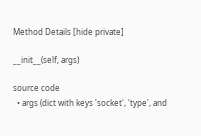Method Details [hide private]

__init__(self, args)

source code
  • args (dict with keys 'socket', 'type', and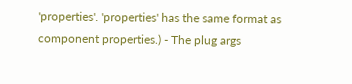'properties'. 'properties' has the same format as component properties.) - The plug args